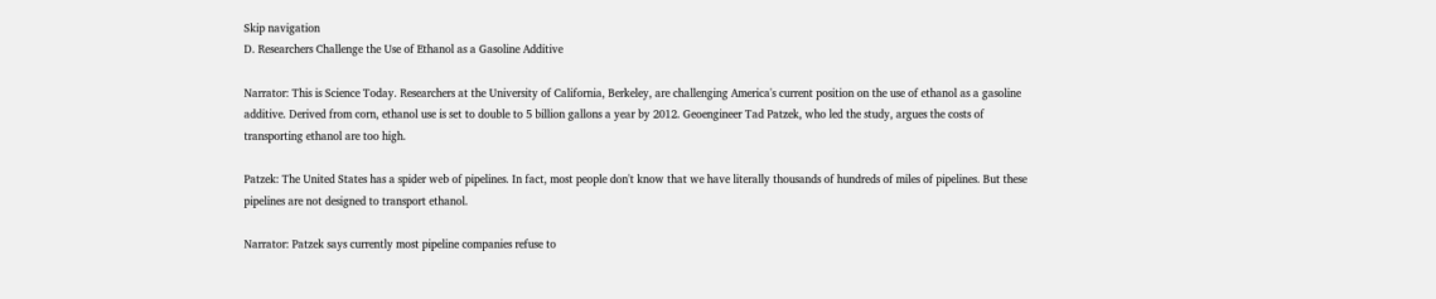Skip navigation
D. Researchers Challenge the Use of Ethanol as a Gasoline Additive

Narrator: This is Science Today. Researchers at the University of California, Berkeley, are challenging America's current position on the use of ethanol as a gasoline additive. Derived from corn, ethanol use is set to double to 5 billion gallons a year by 2012. Geoengineer Tad Patzek, who led the study, argues the costs of transporting ethanol are too high.

Patzek: The United States has a spider web of pipelines. In fact, most people don't know that we have literally thousands of hundreds of miles of pipelines. But these pipelines are not designed to transport ethanol.

Narrator: Patzek says currently most pipeline companies refuse to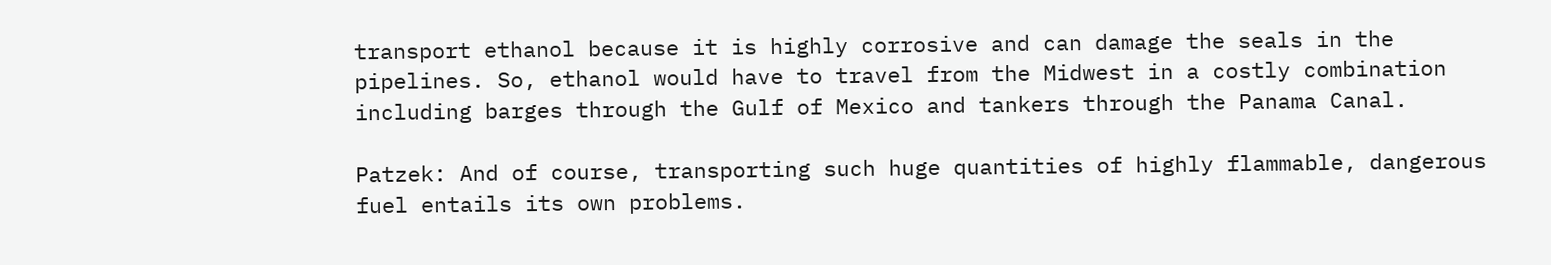transport ethanol because it is highly corrosive and can damage the seals in the pipelines. So, ethanol would have to travel from the Midwest in a costly combination including barges through the Gulf of Mexico and tankers through the Panama Canal.

Patzek: And of course, transporting such huge quantities of highly flammable, dangerous fuel entails its own problems.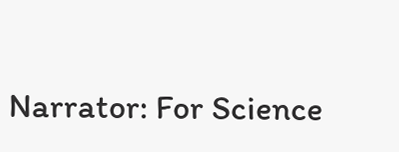Narrator: For Science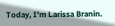Today, I'm Larissa Branin.